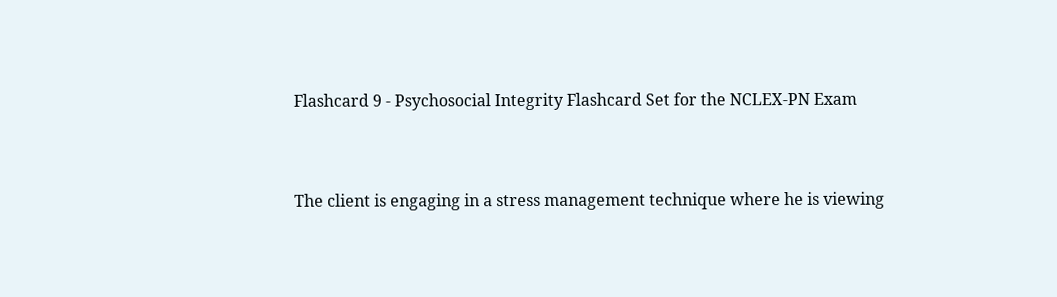Flashcard 9 - Psychosocial Integrity Flashcard Set for the NCLEX-PN Exam


The client is engaging in a stress management technique where he is viewing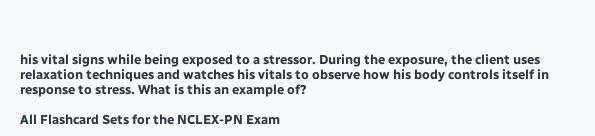his vital signs while being exposed to a stressor. During the exposure, the client uses relaxation techniques and watches his vitals to observe how his body controls itself in response to stress. What is this an example of?

All Flashcard Sets for the NCLEX-PN Exam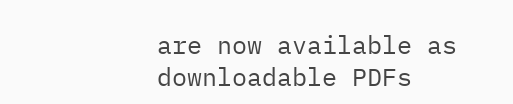are now available as downloadable PDFs